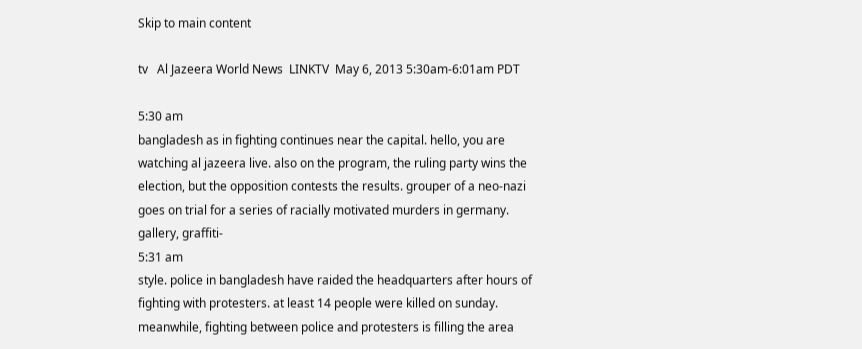Skip to main content

tv   Al Jazeera World News  LINKTV  May 6, 2013 5:30am-6:01am PDT

5:30 am
bangladesh as in fighting continues near the capital. hello, you are watching al jazeera live. also on the program, the ruling party wins the election, but the opposition contests the results. grouper of a neo-nazi goes on trial for a series of racially motivated murders in germany. gallery, graffiti-
5:31 am
style. police in bangladesh have raided the headquarters after hours of fighting with protesters. at least 14 people were killed on sunday. meanwhile, fighting between police and protesters is filling the area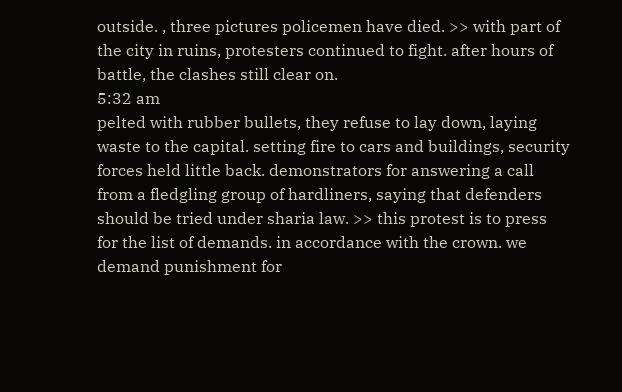outside. , three pictures policemen have died. >> with part of the city in ruins, protesters continued to fight. after hours of battle, the clashes still clear on.
5:32 am
pelted with rubber bullets, they refuse to lay down, laying waste to the capital. setting fire to cars and buildings, security forces held little back. demonstrators for answering a call from a fledgling group of hardliners, saying that defenders should be tried under sharia law. >> this protest is to press for the list of demands. in accordance with the crown. we demand punishment for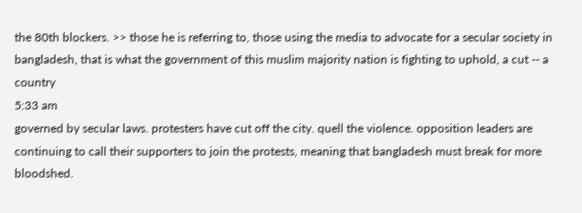the 80th blockers. >> those he is referring to, those using the media to advocate for a secular society in bangladesh, that is what the government of this muslim majority nation is fighting to uphold, a cut -- a country
5:33 am
governed by secular laws. protesters have cut off the city. quell the violence. opposition leaders are continuing to call their supporters to join the protests, meaning that bangladesh must break for more bloodshed.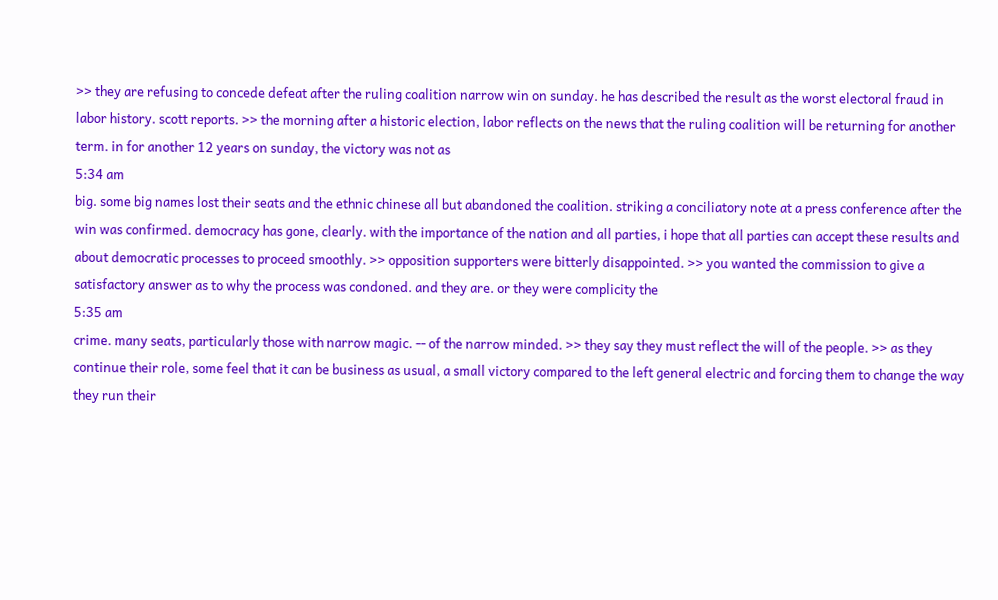>> they are refusing to concede defeat after the ruling coalition narrow win on sunday. he has described the result as the worst electoral fraud in labor history. scott reports. >> the morning after a historic election, labor reflects on the news that the ruling coalition will be returning for another term. in for another 12 years on sunday, the victory was not as
5:34 am
big. some big names lost their seats and the ethnic chinese all but abandoned the coalition. striking a conciliatory note at a press conference after the win was confirmed. democracy has gone, clearly. with the importance of the nation and all parties, i hope that all parties can accept these results and about democratic processes to proceed smoothly. >> opposition supporters were bitterly disappointed. >> you wanted the commission to give a satisfactory answer as to why the process was condoned. and they are. or they were complicity the
5:35 am
crime. many seats, particularly those with narrow magic. -- of the narrow minded. >> they say they must reflect the will of the people. >> as they continue their role, some feel that it can be business as usual, a small victory compared to the left general electric and forcing them to change the way they run their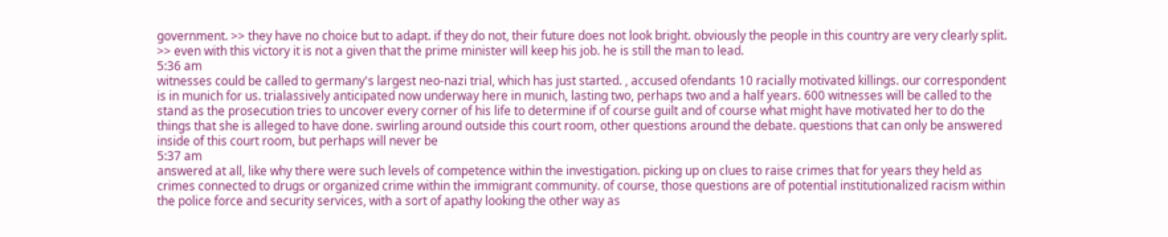government. >> they have no choice but to adapt. if they do not, their future does not look bright. obviously the people in this country are very clearly split. >> even with this victory it is not a given that the prime minister will keep his job. he is still the man to lead.
5:36 am
witnesses could be called to germany's largest neo-nazi trial, which has just started. , accused ofendants 10 racially motivated killings. our correspondent is in munich for us. trialassively anticipated now underway here in munich, lasting two, perhaps two and a half years. 600 witnesses will be called to the stand as the prosecution tries to uncover every corner of his life to determine if of course guilt and of course what might have motivated her to do the things that she is alleged to have done. swirling around outside this court room, other questions around the debate. questions that can only be answered inside of this court room, but perhaps will never be
5:37 am
answered at all, like why there were such levels of competence within the investigation. picking up on clues to raise crimes that for years they held as crimes connected to drugs or organized crime within the immigrant community. of course, those questions are of potential institutionalized racism within the police force and security services, with a sort of apathy looking the other way as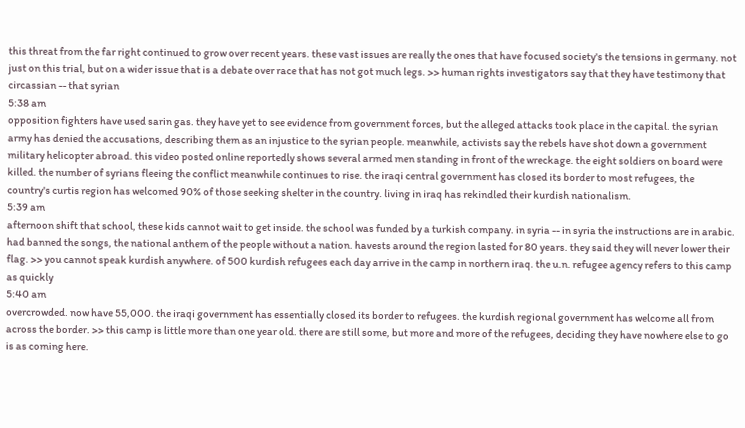this threat from the far right continued to grow over recent years. these vast issues are really the ones that have focused society's the tensions in germany. not just on this trial, but on a wider issue that is a debate over race that has not got much legs. >> human rights investigators say that they have testimony that circassian -- that syrian
5:38 am
opposition fighters have used sarin gas. they have yet to see evidence from government forces, but the alleged attacks took place in the capital. the syrian army has denied the accusations, describing them as an injustice to the syrian people. meanwhile, activists say the rebels have shot down a government military helicopter abroad. this video posted online reportedly shows several armed men standing in front of the wreckage. the eight soldiers on board were killed. the number of syrians fleeing the conflict meanwhile continues to rise. the iraqi central government has closed its border to most refugees, the country's curtis region has welcomed 90% of those seeking shelter in the country. living in iraq has rekindled their kurdish nationalism.
5:39 am
afternoon shift that school, these kids cannot wait to get inside. the school was funded by a turkish company. in syria -- in syria the instructions are in arabic. had banned the songs, the national anthem of the people without a nation. havests around the region lasted for 80 years. they said they will never lower their flag. >> you cannot speak kurdish anywhere. of 500 kurdish refugees each day arrive in the camp in northern iraq. the u.n. refugee agency refers to this camp as quickly
5:40 am
overcrowded. now have 55,000. the iraqi government has essentially closed its border to refugees. the kurdish regional government has welcome all from across the border. >> this camp is little more than one year old. there are still some, but more and more of the refugees, deciding they have nowhere else to go is as coming here.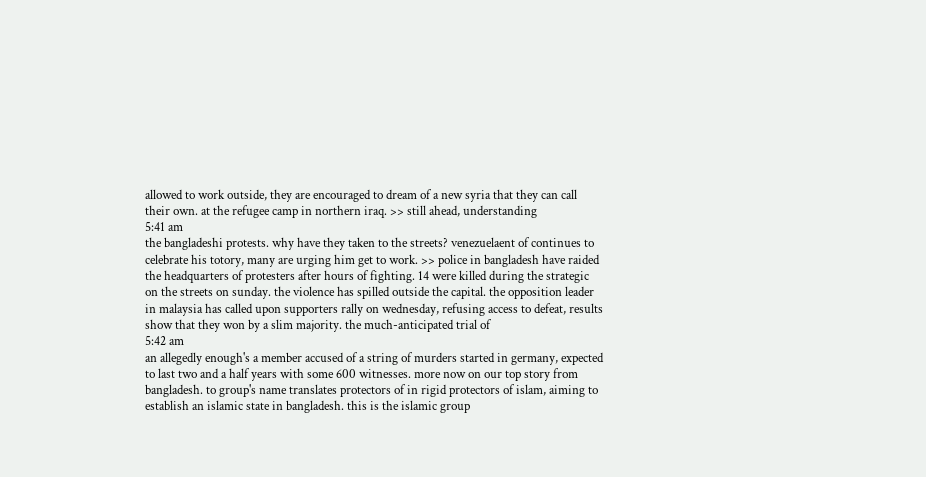allowed to work outside, they are encouraged to dream of a new syria that they can call their own. at the refugee camp in northern iraq. >> still ahead, understanding
5:41 am
the bangladeshi protests. why have they taken to the streets? venezuelaent of continues to celebrate his totory, many are urging him get to work. >> police in bangladesh have raided the headquarters of protesters after hours of fighting. 14 were killed during the strategic on the streets on sunday. the violence has spilled outside the capital. the opposition leader in malaysia has called upon supporters rally on wednesday, refusing access to defeat, results show that they won by a slim majority. the much-anticipated trial of
5:42 am
an allegedly enough's a member accused of a string of murders started in germany, expected to last two and a half years with some 600 witnesses. more now on our top story from bangladesh. to group's name translates protectors of in rigid protectors of islam, aiming to establish an islamic state in bangladesh. this is the islamic group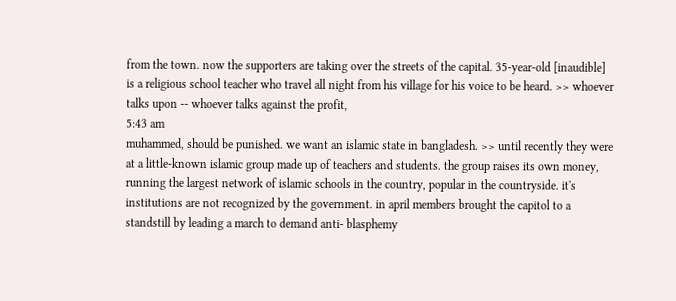from the town. now the supporters are taking over the streets of the capital. 35-year-old [inaudible] is a religious school teacher who travel all night from his village for his voice to be heard. >> whoever talks upon -- whoever talks against the profit,
5:43 am
muhammed, should be punished. we want an islamic state in bangladesh. >> until recently they were at a little-known islamic group made up of teachers and students. the group raises its own money, running the largest network of islamic schools in the country, popular in the countryside. it's institutions are not recognized by the government. in april members brought the capitol to a standstill by leading a march to demand anti- blasphemy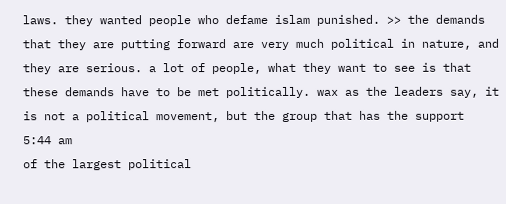laws. they wanted people who defame islam punished. >> the demands that they are putting forward are very much political in nature, and they are serious. a lot of people, what they want to see is that these demands have to be met politically. wax as the leaders say, it is not a political movement, but the group that has the support
5:44 am
of the largest political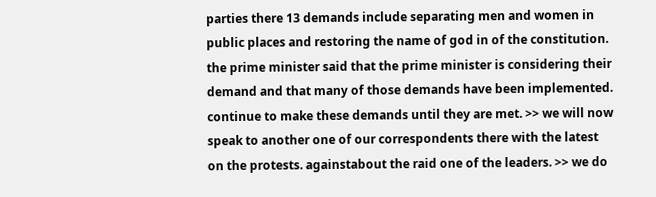parties there 13 demands include separating men and women in public places and restoring the name of god in of the constitution. the prime minister said that the prime minister is considering their demand and that many of those demands have been implemented. continue to make these demands until they are met. >> we will now speak to another one of our correspondents there with the latest on the protests. againstabout the raid one of the leaders. >> we do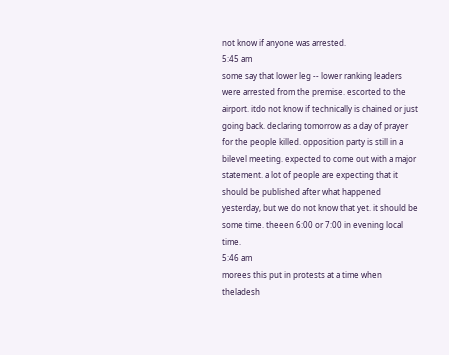not know if anyone was arrested.
5:45 am
some say that lower leg -- lower ranking leaders were arrested from the premise. escorted to the airport. itdo not know if technically is chained or just going back. declaring tomorrow as a day of prayer for the people killed. opposition party is still in a bilevel meeting. expected to come out with a major statement. a lot of people are expecting that it should be published after what happened yesterday, but we do not know that yet. it should be some time. theeen 6:00 or 7:00 in evening local time.
5:46 am
morees this put in protests at a time when theladesh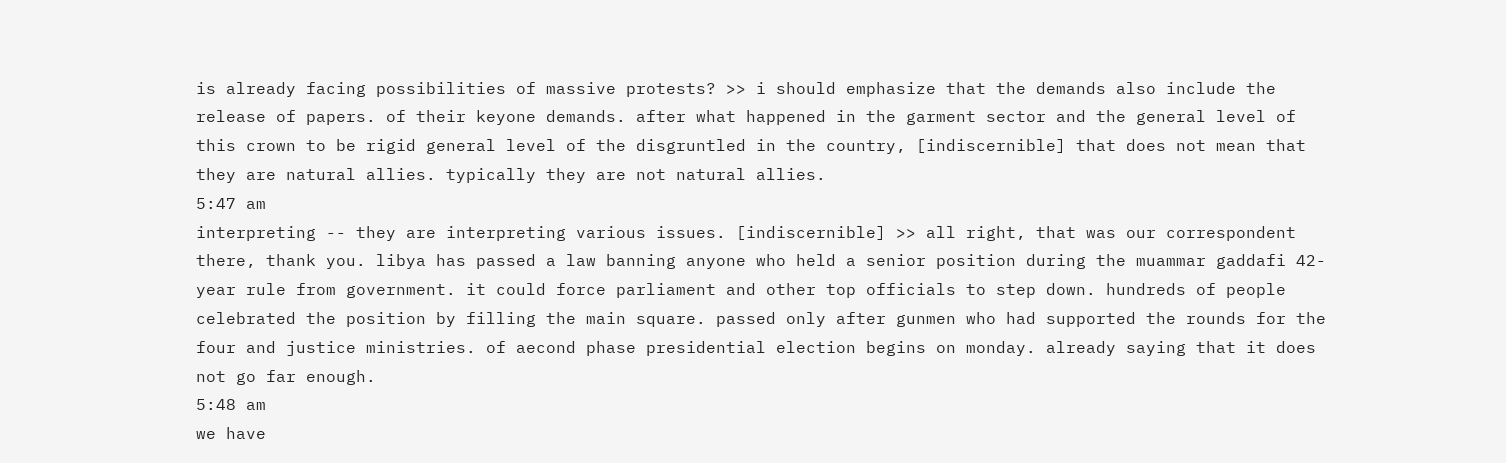is already facing possibilities of massive protests? >> i should emphasize that the demands also include the release of papers. of their keyone demands. after what happened in the garment sector and the general level of this crown to be rigid general level of the disgruntled in the country, [indiscernible] that does not mean that they are natural allies. typically they are not natural allies.
5:47 am
interpreting -- they are interpreting various issues. [indiscernible] >> all right, that was our correspondent there, thank you. libya has passed a law banning anyone who held a senior position during the muammar gaddafi 42-year rule from government. it could force parliament and other top officials to step down. hundreds of people celebrated the position by filling the main square. passed only after gunmen who had supported the rounds for the four and justice ministries. of aecond phase presidential election begins on monday. already saying that it does not go far enough.
5:48 am
we have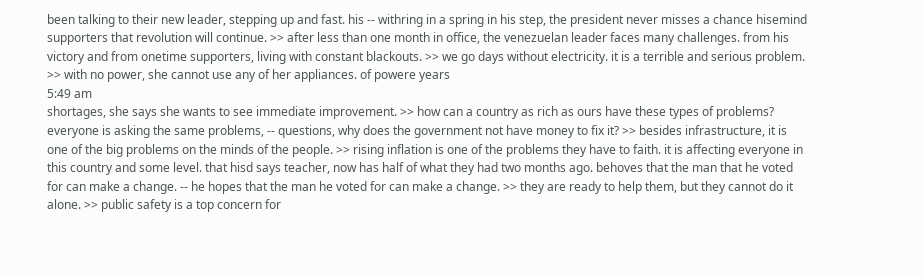been talking to their new leader, stepping up and fast. his -- withring in a spring in his step, the president never misses a chance hisemind supporters that revolution will continue. >> after less than one month in office, the venezuelan leader faces many challenges. from his victory and from onetime supporters, living with constant blackouts. >> we go days without electricity. it is a terrible and serious problem. >> with no power, she cannot use any of her appliances. of powere years
5:49 am
shortages, she says she wants to see immediate improvement. >> how can a country as rich as ours have these types of problems? everyone is asking the same problems, -- questions, why does the government not have money to fix it? >> besides infrastructure, it is one of the big problems on the minds of the people. >> rising inflation is one of the problems they have to faith. it is affecting everyone in this country and some level. that hisd says teacher, now has half of what they had two months ago. behoves that the man that he voted for can make a change. -- he hopes that the man he voted for can make a change. >> they are ready to help them, but they cannot do it alone. >> public safety is a top concern for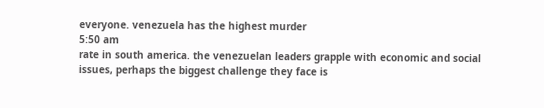everyone. venezuela has the highest murder
5:50 am
rate in south america. the venezuelan leaders grapple with economic and social issues, perhaps the biggest challenge they face is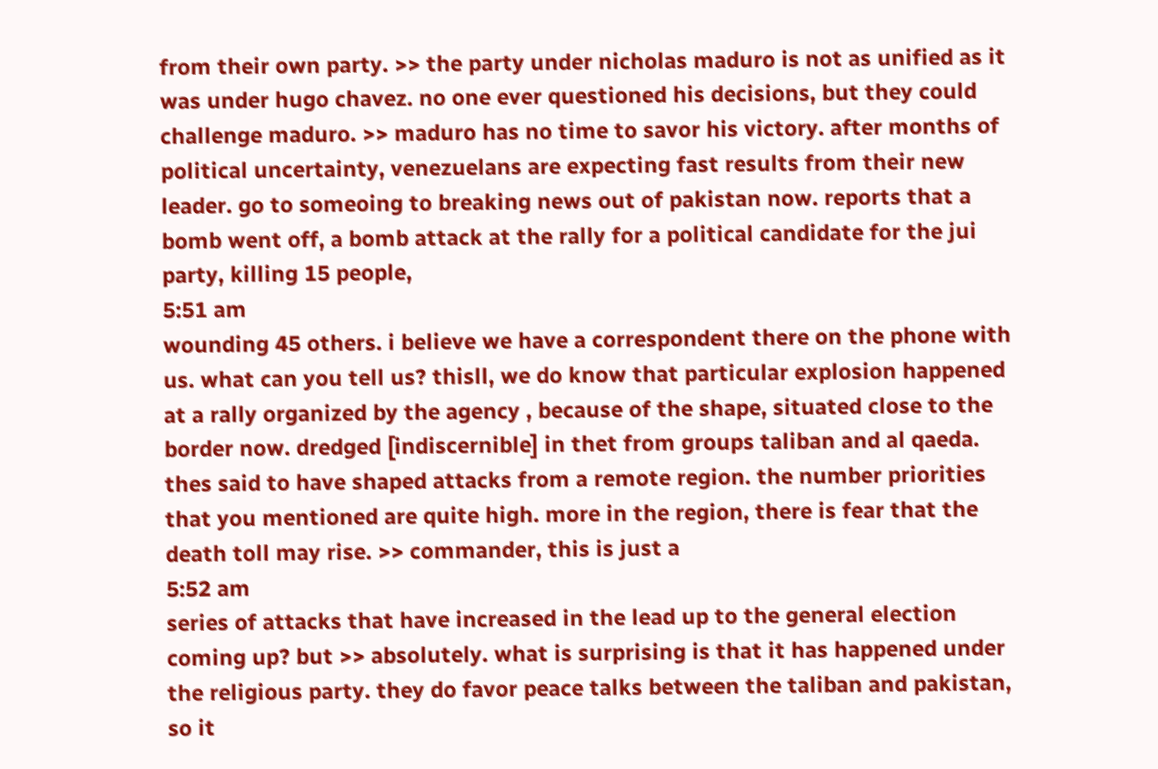from their own party. >> the party under nicholas maduro is not as unified as it was under hugo chavez. no one ever questioned his decisions, but they could challenge maduro. >> maduro has no time to savor his victory. after months of political uncertainty, venezuelans are expecting fast results from their new leader. go to someoing to breaking news out of pakistan now. reports that a bomb went off, a bomb attack at the rally for a political candidate for the jui party, killing 15 people,
5:51 am
wounding 45 others. i believe we have a correspondent there on the phone with us. what can you tell us? thisll, we do know that particular explosion happened at a rally organized by the agency , because of the shape, situated close to the border now. dredged [indiscernible] in thet from groups taliban and al qaeda. thes said to have shaped attacks from a remote region. the number priorities that you mentioned are quite high. more in the region, there is fear that the death toll may rise. >> commander, this is just a
5:52 am
series of attacks that have increased in the lead up to the general election coming up? but >> absolutely. what is surprising is that it has happened under the religious party. they do favor peace talks between the taliban and pakistan, so it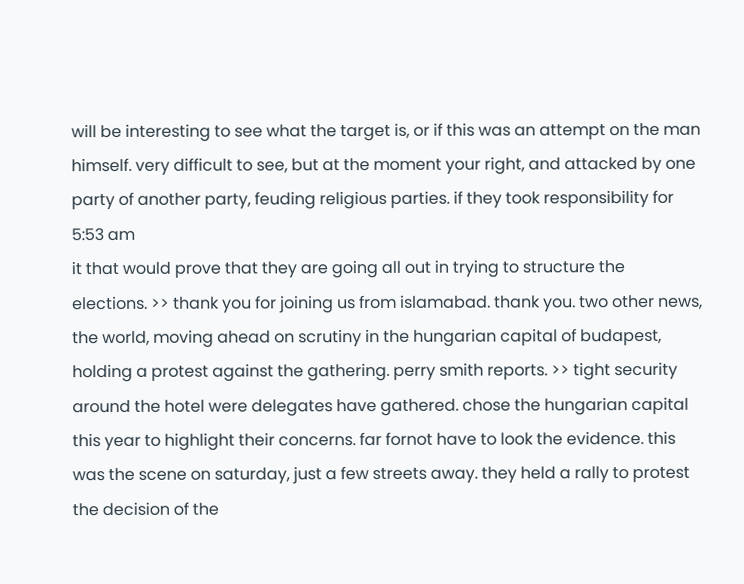will be interesting to see what the target is, or if this was an attempt on the man himself. very difficult to see, but at the moment your right, and attacked by one party of another party, feuding religious parties. if they took responsibility for
5:53 am
it that would prove that they are going all out in trying to structure the elections. >> thank you for joining us from islamabad. thank you. two other news, the world, moving ahead on scrutiny in the hungarian capital of budapest, holding a protest against the gathering. perry smith reports. >> tight security around the hotel were delegates have gathered. chose the hungarian capital this year to highlight their concerns. far fornot have to look the evidence. this was the scene on saturday, just a few streets away. they held a rally to protest the decision of the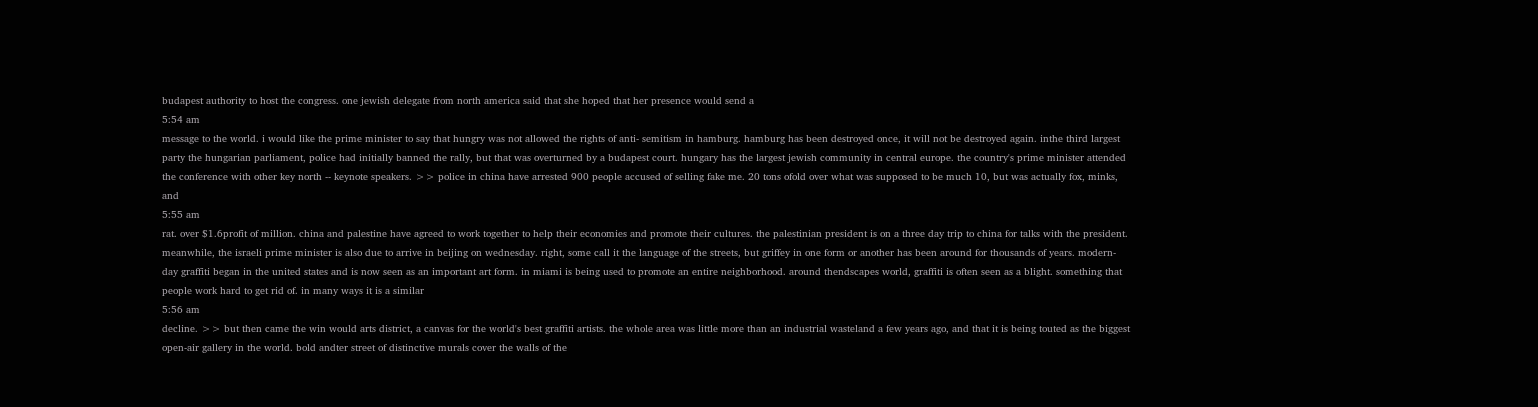budapest authority to host the congress. one jewish delegate from north america said that she hoped that her presence would send a
5:54 am
message to the world. i would like the prime minister to say that hungry was not allowed the rights of anti- semitism in hamburg. hamburg has been destroyed once, it will not be destroyed again. inthe third largest party the hungarian parliament, police had initially banned the rally, but that was overturned by a budapest court. hungary has the largest jewish community in central europe. the country's prime minister attended the conference with other key north -- keynote speakers. >> police in china have arrested 900 people accused of selling fake me. 20 tons ofold over what was supposed to be much 10, but was actually fox, minks, and
5:55 am
rat. over $1.6profit of million. china and palestine have agreed to work together to help their economies and promote their cultures. the palestinian president is on a three day trip to china for talks with the president. meanwhile, the israeli prime minister is also due to arrive in beijing on wednesday. right, some call it the language of the streets, but griffey in one form or another has been around for thousands of years. modern-day graffiti began in the united states and is now seen as an important art form. in miami is being used to promote an entire neighborhood. around thendscapes world, graffiti is often seen as a blight. something that people work hard to get rid of. in many ways it is a similar
5:56 am
decline. >> but then came the win would arts district, a canvas for the world's best graffiti artists. the whole area was little more than an industrial wasteland a few years ago, and that it is being touted as the biggest open-air gallery in the world. bold andter street of distinctive murals cover the walls of the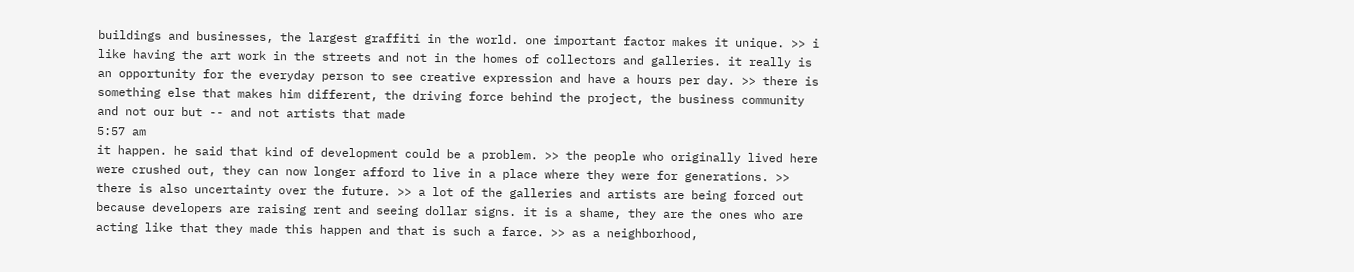buildings and businesses, the largest graffiti in the world. one important factor makes it unique. >> i like having the art work in the streets and not in the homes of collectors and galleries. it really is an opportunity for the everyday person to see creative expression and have a hours per day. >> there is something else that makes him different, the driving force behind the project, the business community and not our but -- and not artists that made
5:57 am
it happen. he said that kind of development could be a problem. >> the people who originally lived here were crushed out, they can now longer afford to live in a place where they were for generations. >> there is also uncertainty over the future. >> a lot of the galleries and artists are being forced out because developers are raising rent and seeing dollar signs. it is a shame, they are the ones who are acting like that they made this happen and that is such a farce. >> as a neighborhood,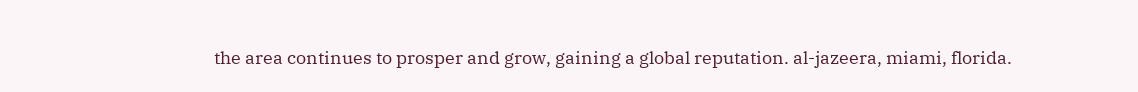the area continues to prosper and grow, gaining a global reputation. al-jazeera, miami, florida.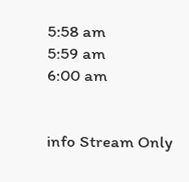5:58 am
5:59 am
6:00 am


info Stream Only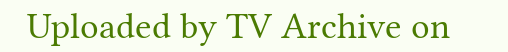Uploaded by TV Archive on